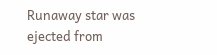Runaway star was ejected from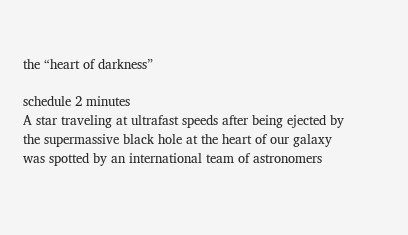the “heart of darkness”

schedule 2 minutes
A star traveling at ultrafast speeds after being ejected by the supermassive black hole at the heart of our galaxy was spotted by an international team of astronomers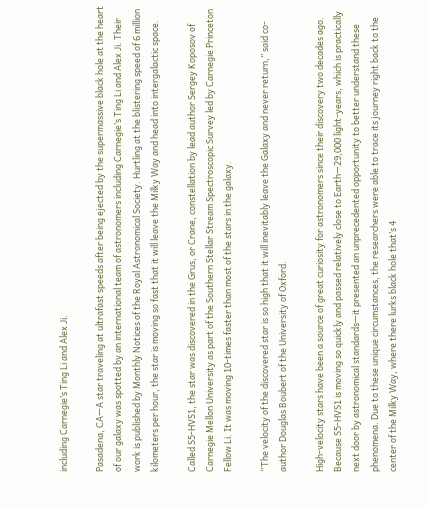including Carnegie’s Ting Li and Alex Ji.

Pasadena, CA—A star traveling at ultrafast speeds after being ejected by the supermassive black hole at the heart of our galaxy was spotted by an international team of astronomers including Carnegie’s Ting Li and Alex Ji. Their work is published by Monthly Notices of the Royal Astronomical Society. Hurtling at the blistering speed of 6 million kilometers per hour, the star is moving so fast that it will leave the Milky Way and head into intergalactic space.

Called S5-HVS1, the star was discovered in the Grus, or Crane, constellation by lead author Sergey Koposov of Carnegie Mellon University as part of the Southern Stellar Stream Spectroscopic Survey led by Carnegie Princeton Fellow Li. It was moving 10-times faster than most of the stars in the galaxy.

“The velocity of the discovered star is so high that it will inevitably leave the Galaxy and never return,” said co-author Douglas Boubert of the University of Oxford.

High-velocity stars have been a source of great curiosity for astronomers since their discovery two decades ago. Because S5-HVS1 is moving so quickly and passed relatively close to Earth—29,000 light-years, which is practically next door by astronomical standards—it presented an unprecedented opportunity to better understand these phenomena. Due to these unique circumstances, the researchers were able to trace its journey right back to the center of the Milky Way, where there lurks black hole that’s 4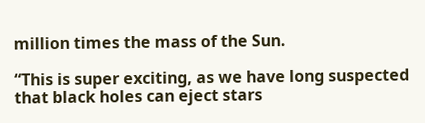million times the mass of the Sun.

“This is super exciting, as we have long suspected that black holes can eject stars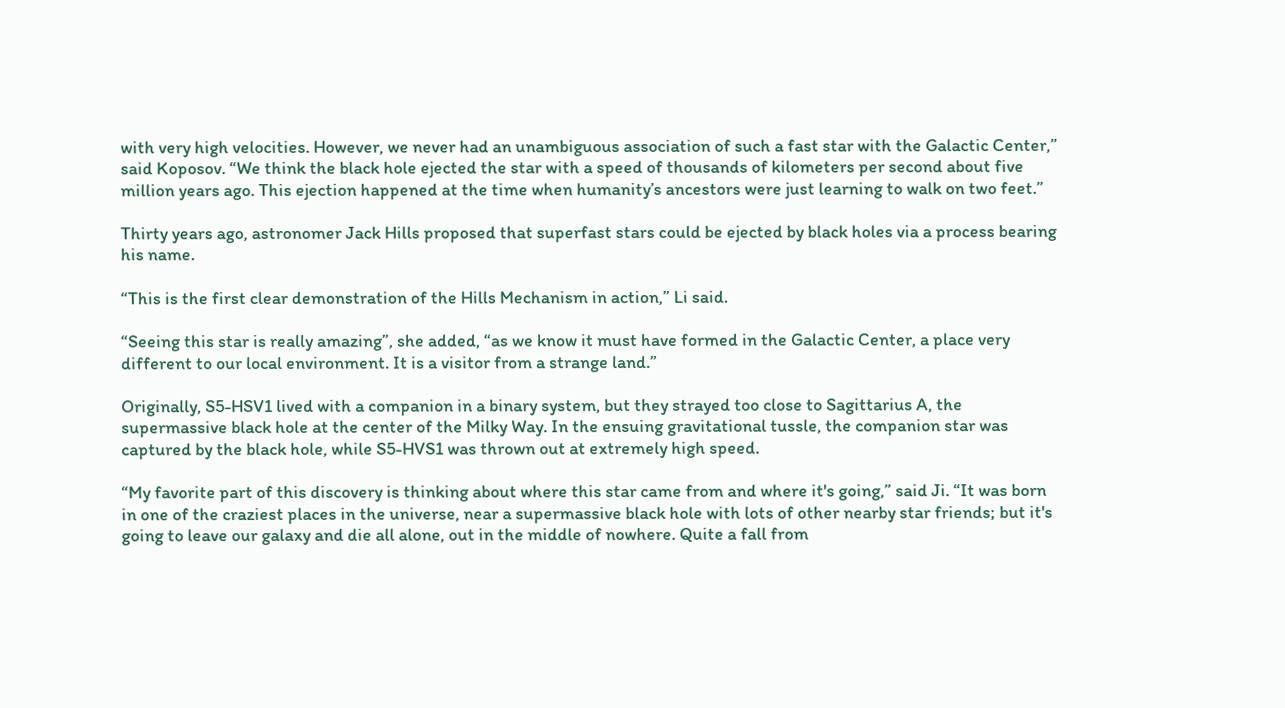with very high velocities. However, we never had an unambiguous association of such a fast star with the Galactic Center,” said Koposov. “We think the black hole ejected the star with a speed of thousands of kilometers per second about five million years ago. This ejection happened at the time when humanity’s ancestors were just learning to walk on two feet.”

Thirty years ago, astronomer Jack Hills proposed that superfast stars could be ejected by black holes via a process bearing his name.

“This is the first clear demonstration of the Hills Mechanism in action,” Li said.

“Seeing this star is really amazing”, she added, “as we know it must have formed in the Galactic Center, a place very different to our local environment. It is a visitor from a strange land.”

Originally, S5-HSV1 lived with a companion in a binary system, but they strayed too close to Sagittarius A, the supermassive black hole at the center of the Milky Way. In the ensuing gravitational tussle, the companion star was captured by the black hole, while S5-HVS1 was thrown out at extremely high speed.

“My favorite part of this discovery is thinking about where this star came from and where it's going,” said Ji. “It was born in one of the craziest places in the universe, near a supermassive black hole with lots of other nearby star friends; but it's going to leave our galaxy and die all alone, out in the middle of nowhere. Quite a fall from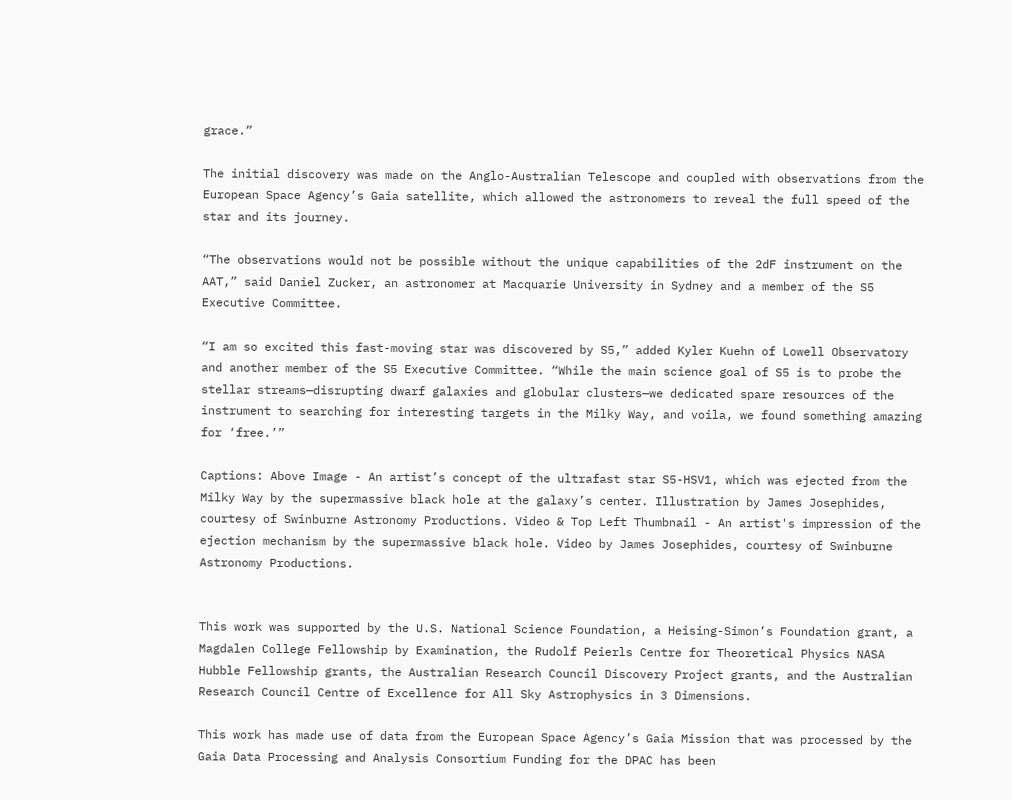grace.”

The initial discovery was made on the Anglo-Australian Telescope and coupled with observations from the European Space Agency’s Gaia satellite, which allowed the astronomers to reveal the full speed of the star and its journey.

“The observations would not be possible without the unique capabilities of the 2dF instrument on the AAT,” said Daniel Zucker, an astronomer at Macquarie University in Sydney and a member of the S5 Executive Committee.

“I am so excited this fast-moving star was discovered by S5,” added Kyler Kuehn of Lowell Observatory and another member of the S5 Executive Committee. “While the main science goal of S5 is to probe the stellar streams—disrupting dwarf galaxies and globular clusters—we dedicated spare resources of the instrument to searching for interesting targets in the Milky Way, and voila, we found something amazing for ‘free.’”

Captions: Above Image - An artist’s concept of the ultrafast star S5-HSV1, which was ejected from the Milky Way by the supermassive black hole at the galaxy’s center. Illustration by James Josephides, courtesy of Swinburne Astronomy Productions. Video & Top Left Thumbnail - An artist's impression of the ejection mechanism by the supermassive black hole. Video by James Josephides, courtesy of Swinburne Astronomy Productions.


This work was supported by the U.S. National Science Foundation, a Heising-Simon’s Foundation grant, a Magdalen College Fellowship by Examination, the Rudolf Peierls Centre for Theoretical Physics NASA Hubble Fellowship grants, the Australian Research Council Discovery Project grants, and the Australian Research Council Centre of Excellence for All Sky Astrophysics in 3 Dimensions.

This work has made use of data from the European Space Agency’s Gaia Mission that was processed by the Gaia Data Processing and Analysis Consortium Funding for the DPAC has been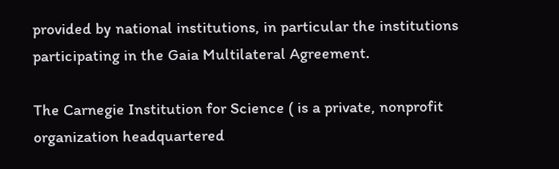provided by national institutions, in particular the institutions participating in the Gaia Multilateral Agreement.

The Carnegie Institution for Science ( is a private, nonprofit organization headquartered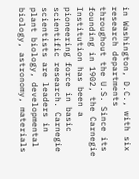in Washington, D.C., with six research departments throughout the U.S. Since its founding in 1902, the Carnegie Institution has been a pioneering force in basic scientific research. Carnegie scientists are leaders in plant biology, developmental biology, astronomy, materials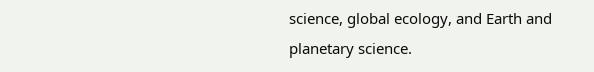science, global ecology, and Earth and planetary science.